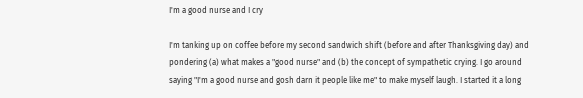I'm a good nurse and I cry

I'm tanking up on coffee before my second sandwich shift (before and after Thanksgiving day) and pondering (a) what makes a "good nurse" and (b) the concept of sympathetic crying. I go around saying "I'm a good nurse and gosh darn it people like me" to make myself laugh. I started it a long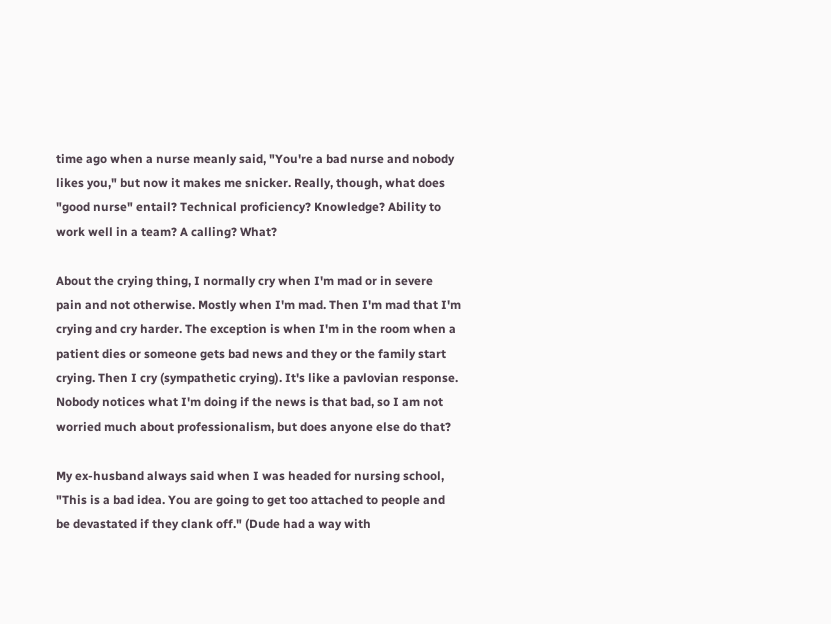time ago when a nurse meanly said, "You're a bad nurse and nobody likes you," but now it makes me snicker. Really, though, what does "good nurse" entail? Technical proficiency? Knowledge? Ability to work well in a team? A calling? What?

About the crying thing, I normally cry when I'm mad or in severe pain and not otherwise. Mostly when I'm mad. Then I'm mad that I'm crying and cry harder. The exception is when I'm in the room when a patient dies or someone gets bad news and they or the family start crying. Then I cry (sympathetic crying). It's like a pavlovian response. Nobody notices what I'm doing if the news is that bad, so I am not worried much about professionalism, but does anyone else do that?

My ex-husband always said when I was headed for nursing school, "This is a bad idea. You are going to get too attached to people and be devastated if they clank off." (Dude had a way with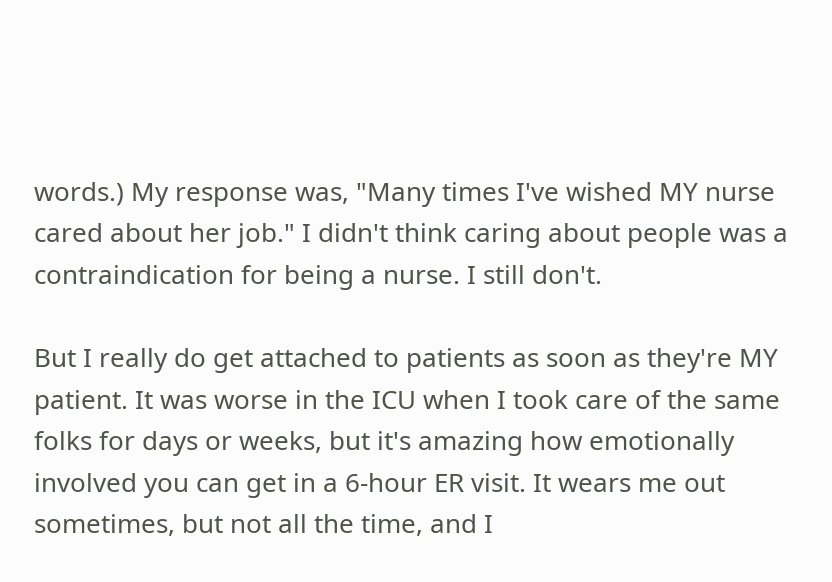words.) My response was, "Many times I've wished MY nurse cared about her job." I didn't think caring about people was a contraindication for being a nurse. I still don't.

But I really do get attached to patients as soon as they're MY patient. It was worse in the ICU when I took care of the same folks for days or weeks, but it's amazing how emotionally involved you can get in a 6-hour ER visit. It wears me out sometimes, but not all the time, and I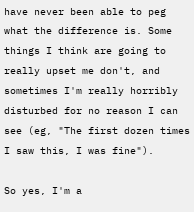have never been able to peg what the difference is. Some things I think are going to really upset me don't, and sometimes I'm really horribly disturbed for no reason I can see (eg, "The first dozen times I saw this, I was fine").

So yes, I'm a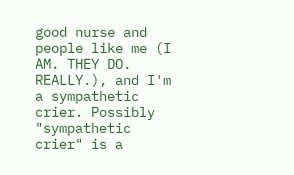good nurse and people like me (I AM. THEY DO. REALLY.), and I'm a sympathetic crier. Possibly "sympathetic crier" is a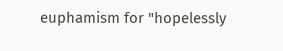euphamism for "hopelessly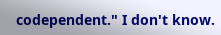codependent." I don't know.